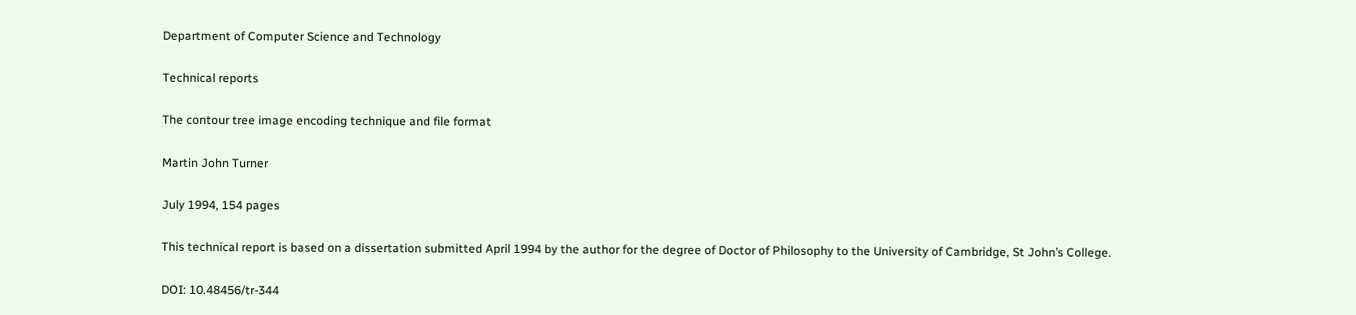Department of Computer Science and Technology

Technical reports

The contour tree image encoding technique and file format

Martin John Turner

July 1994, 154 pages

This technical report is based on a dissertation submitted April 1994 by the author for the degree of Doctor of Philosophy to the University of Cambridge, St John’s College.

DOI: 10.48456/tr-344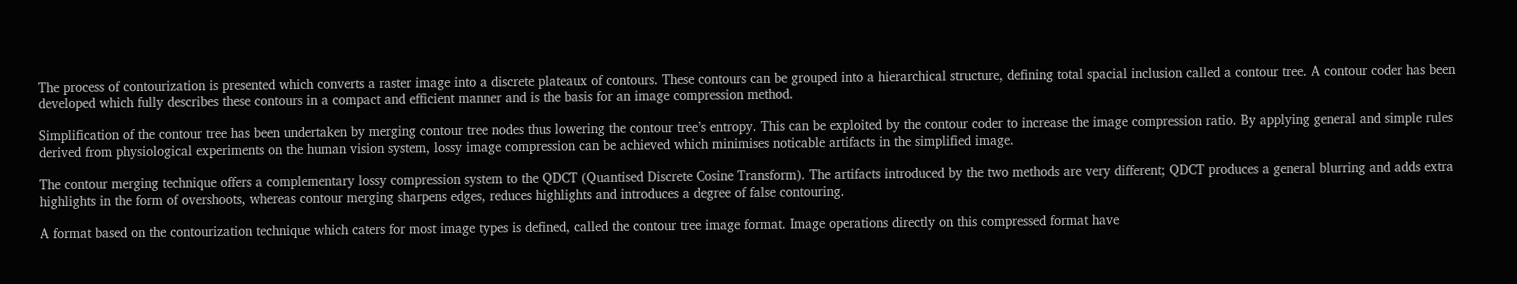The process of contourization is presented which converts a raster image into a discrete plateaux of contours. These contours can be grouped into a hierarchical structure, defining total spacial inclusion called a contour tree. A contour coder has been developed which fully describes these contours in a compact and efficient manner and is the basis for an image compression method.

Simplification of the contour tree has been undertaken by merging contour tree nodes thus lowering the contour tree’s entropy. This can be exploited by the contour coder to increase the image compression ratio. By applying general and simple rules derived from physiological experiments on the human vision system, lossy image compression can be achieved which minimises noticable artifacts in the simplified image.

The contour merging technique offers a complementary lossy compression system to the QDCT (Quantised Discrete Cosine Transform). The artifacts introduced by the two methods are very different; QDCT produces a general blurring and adds extra highlights in the form of overshoots, whereas contour merging sharpens edges, reduces highlights and introduces a degree of false contouring.

A format based on the contourization technique which caters for most image types is defined, called the contour tree image format. Image operations directly on this compressed format have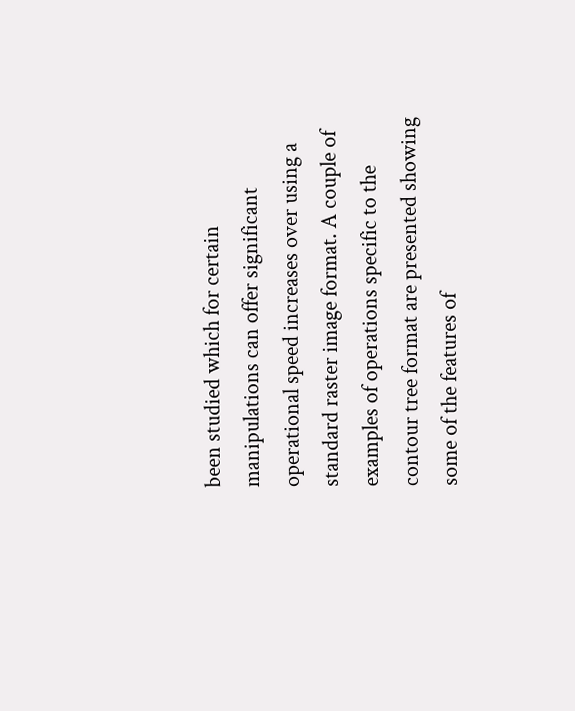been studied which for certain manipulations can offer significant operational speed increases over using a standard raster image format. A couple of examples of operations specific to the contour tree format are presented showing some of the features of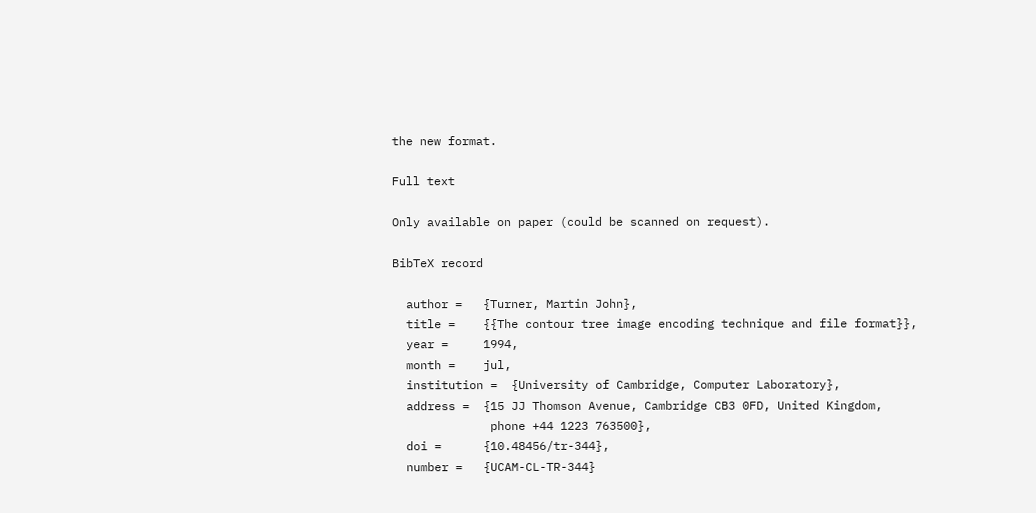the new format.

Full text

Only available on paper (could be scanned on request).

BibTeX record

  author =   {Turner, Martin John},
  title =    {{The contour tree image encoding technique and file format}},
  year =     1994,
  month =    jul,
  institution =  {University of Cambridge, Computer Laboratory},
  address =  {15 JJ Thomson Avenue, Cambridge CB3 0FD, United Kingdom,
              phone +44 1223 763500},
  doi =      {10.48456/tr-344},
  number =   {UCAM-CL-TR-344}